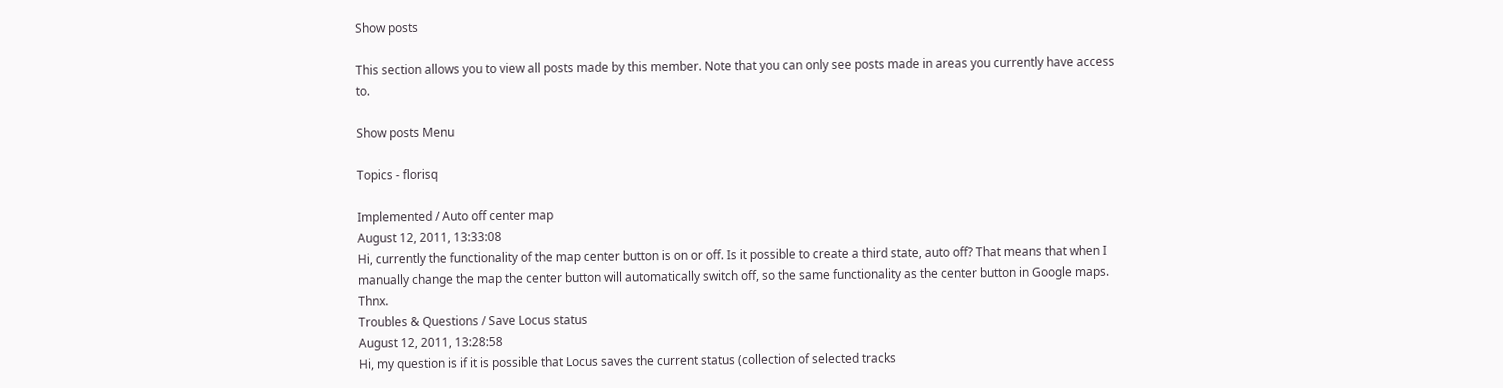Show posts

This section allows you to view all posts made by this member. Note that you can only see posts made in areas you currently have access to.

Show posts Menu

Topics - florisq

Implemented / Auto off center map
August 12, 2011, 13:33:08
Hi, currently the functionality of the map center button is on or off. Is it possible to create a third state, auto off? That means that when I manually change the map the center button will automatically switch off, so the same functionality as the center button in Google maps. Thnx.
Troubles & Questions / Save Locus status
August 12, 2011, 13:28:58
Hi, my question is if it is possible that Locus saves the current status (collection of selected tracks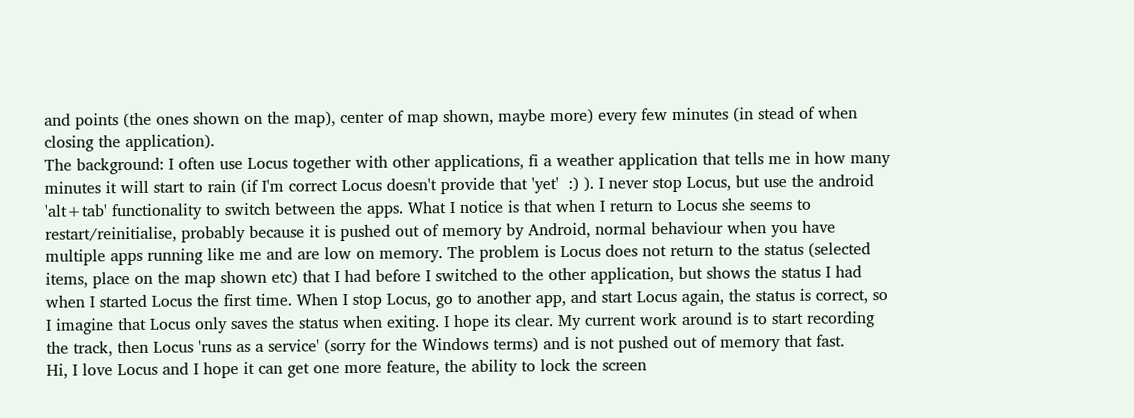and points (the ones shown on the map), center of map shown, maybe more) every few minutes (in stead of when closing the application).
The background: I often use Locus together with other applications, fi a weather application that tells me in how many minutes it will start to rain (if I'm correct Locus doesn't provide that 'yet'  :) ). I never stop Locus, but use the android 'alt+tab' functionality to switch between the apps. What I notice is that when I return to Locus she seems to restart/reinitialise, probably because it is pushed out of memory by Android, normal behaviour when you have multiple apps running like me and are low on memory. The problem is Locus does not return to the status (selected items, place on the map shown etc) that I had before I switched to the other application, but shows the status I had when I started Locus the first time. When I stop Locus, go to another app, and start Locus again, the status is correct, so I imagine that Locus only saves the status when exiting. I hope its clear. My current work around is to start recording the track, then Locus 'runs as a service' (sorry for the Windows terms) and is not pushed out of memory that fast.
Hi, I love Locus and I hope it can get one more feature, the ability to lock the screen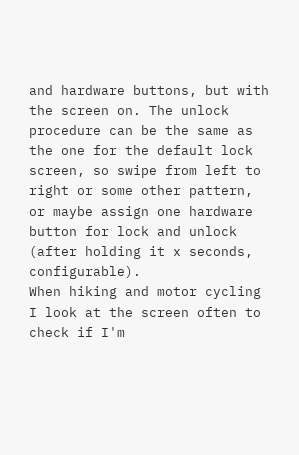and hardware buttons, but with the screen on. The unlock procedure can be the same as the one for the default lock screen, so swipe from left to right or some other pattern, or maybe assign one hardware button for lock and unlock (after holding it x seconds, configurable).
When hiking and motor cycling I look at the screen often to check if I'm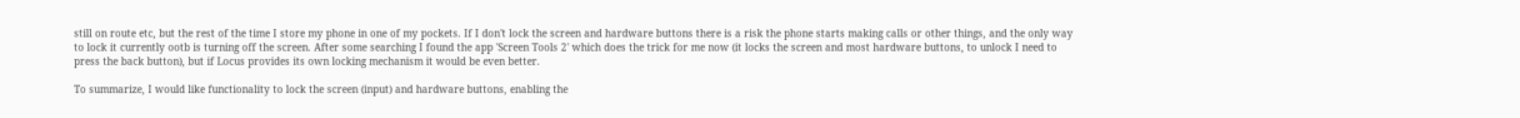still on route etc, but the rest of the time I store my phone in one of my pockets. If I don't lock the screen and hardware buttons there is a risk the phone starts making calls or other things, and the only way to lock it currently ootb is turning off the screen. After some searching I found the app 'Screen Tools 2' which does the trick for me now (it locks the screen and most hardware buttons, to unlock I need to press the back button), but if Locus provides its own locking mechanism it would be even better.

To summarize, I would like functionality to lock the screen (input) and hardware buttons, enabling the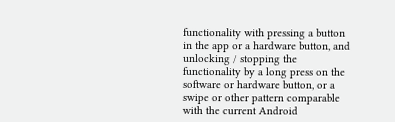functionality with pressing a button in the app or a hardware button, and unlocking / stopping the functionality by a long press on the software or hardware button, or a swipe or other pattern comparable with the current Android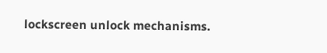lockscreen unlock mechanisms.